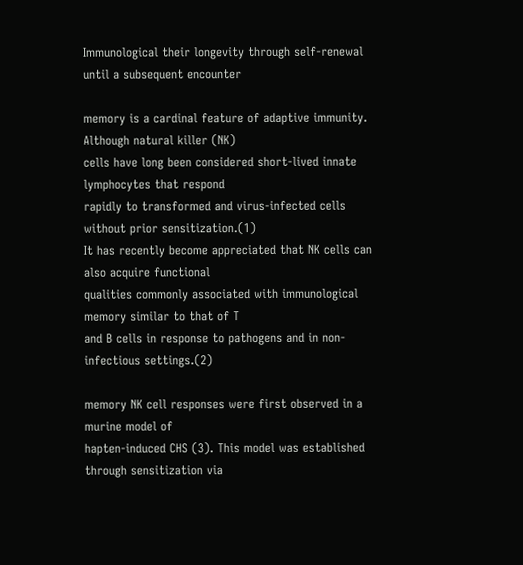Immunological their longevity through self-renewal until a subsequent encounter

memory is a cardinal feature of adaptive immunity. Although natural killer (NK)
cells have long been considered short-lived innate lymphocytes that respond
rapidly to transformed and virus-infected cells without prior sensitization.(1)
It has recently become appreciated that NK cells can also acquire functional
qualities commonly associated with immunological memory similar to that of T
and B cells in response to pathogens and in non-infectious settings.(2)

memory NK cell responses were first observed in a murine model of
hapten-induced CHS (3). This model was established through sensitization via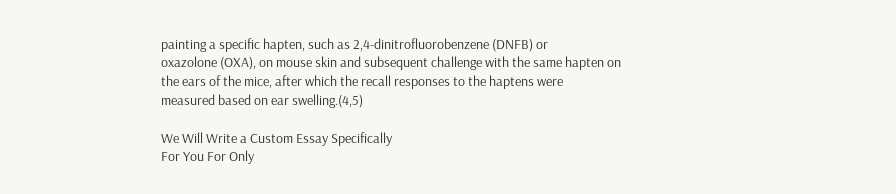painting a specific hapten, such as 2,4-dinitrofluorobenzene (DNFB) or
oxazolone (OXA), on mouse skin and subsequent challenge with the same hapten on
the ears of the mice, after which the recall responses to the haptens were
measured based on ear swelling.(4,5)

We Will Write a Custom Essay Specifically
For You For Only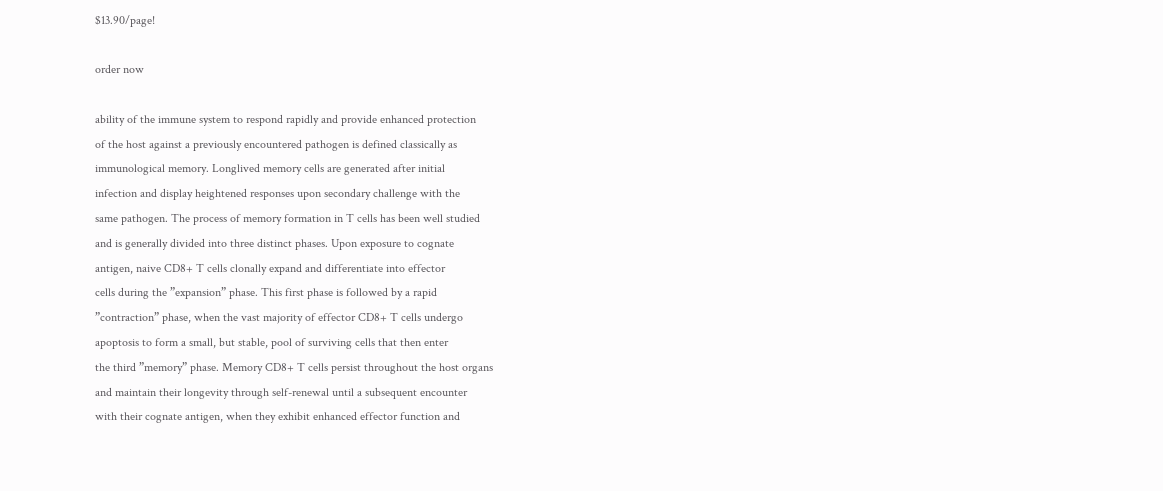$13.90/page!

order now

ability of the immune system to respond rapidly and provide enhanced protection
of the host against a previously encountered pathogen is defined classically as
immunological memory. Longlived memory cells are generated after initial
infection and display heightened responses upon secondary challenge with the
same pathogen. The process of memory formation in T cells has been well studied
and is generally divided into three distinct phases. Upon exposure to cognate
antigen, naive CD8+ T cells clonally expand and differentiate into effector
cells during the ”expansion” phase. This first phase is followed by a rapid
”contraction” phase, when the vast majority of effector CD8+ T cells undergo
apoptosis to form a small, but stable, pool of surviving cells that then enter
the third ”memory” phase. Memory CD8+ T cells persist throughout the host organs
and maintain their longevity through self-renewal until a subsequent encounter
with their cognate antigen, when they exhibit enhanced effector function and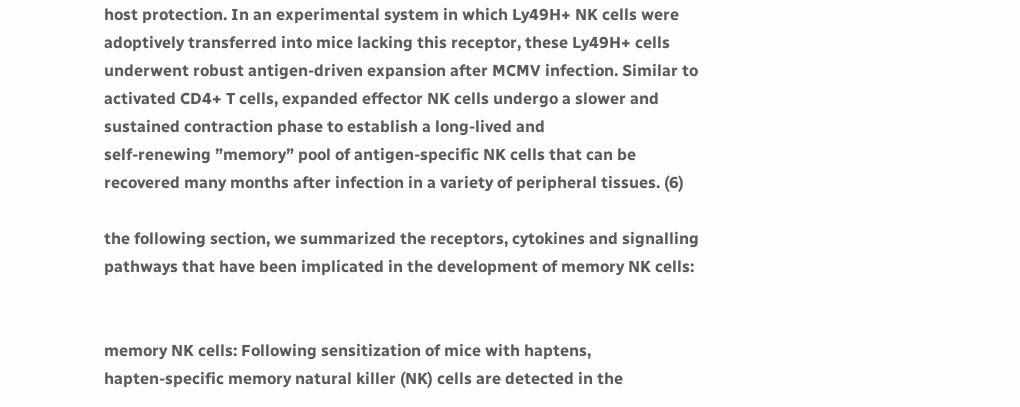host protection. In an experimental system in which Ly49H+ NK cells were
adoptively transferred into mice lacking this receptor, these Ly49H+ cells
underwent robust antigen-driven expansion after MCMV infection. Similar to
activated CD4+ T cells, expanded effector NK cells undergo a slower and
sustained contraction phase to establish a long-lived and
self-renewing ”memory” pool of antigen-specific NK cells that can be
recovered many months after infection in a variety of peripheral tissues. (6)

the following section, we summarized the receptors, cytokines and signalling
pathways that have been implicated in the development of memory NK cells:


memory NK cells: Following sensitization of mice with haptens,
hapten-specific memory natural killer (NK) cells are detected in the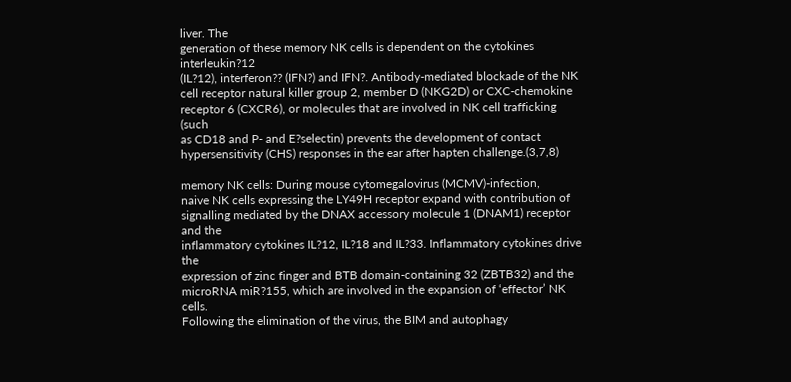liver. The
generation of these memory NK cells is dependent on the cytokines interleukin?12
(IL?12), interferon?? (IFN?) and IFN?. Antibody-mediated blockade of the NK
cell receptor natural killer group 2, member D (NKG2D) or CXC-chemokine
receptor 6 (CXCR6), or molecules that are involved in NK cell trafficking (such
as CD18 and P- and E?selectin) prevents the development of contact
hypersensitivity (CHS) responses in the ear after hapten challenge.(3,7,8)

memory NK cells: During mouse cytomegalovirus (MCMV)-infection,
naive NK cells expressing the LY49H receptor expand with contribution of
signalling mediated by the DNAX accessory molecule 1 (DNAM1) receptor and the
inflammatory cytokines IL?12, IL?18 and IL?33. Inflammatory cytokines drive the
expression of zinc finger and BTB domain-containing 32 (ZBTB32) and the
microRNA miR?155, which are involved in the expansion of ‘effector’ NK cells.
Following the elimination of the virus, the BIM and autophagy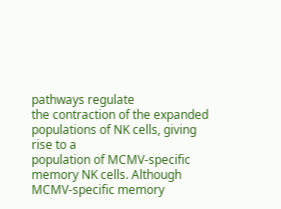pathways regulate
the contraction of the expanded populations of NK cells, giving rise to a
population of MCMV-specific memory NK cells. Although MCMV-specific memory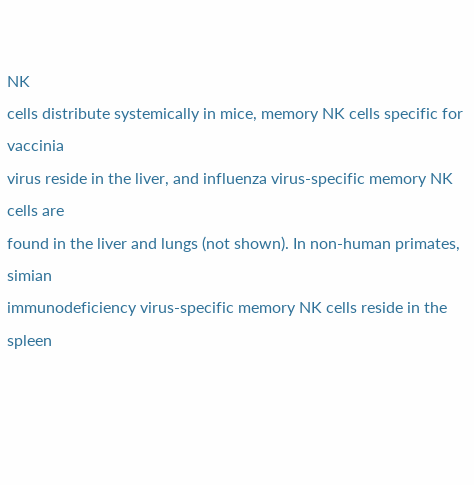NK
cells distribute systemically in mice, memory NK cells specific for vaccinia
virus reside in the liver, and influenza virus-specific memory NK cells are
found in the liver and lungs (not shown). In non-human primates, simian
immunodeficiency virus-specific memory NK cells reside in the spleen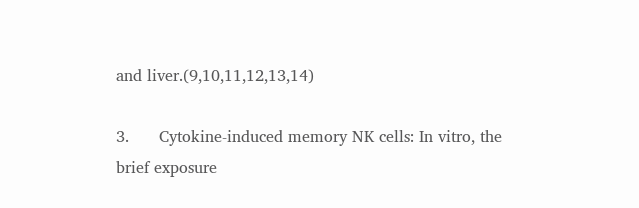and liver.(9,10,11,12,13,14)

3.      Cytokine-induced memory NK cells: In vitro, the
brief exposure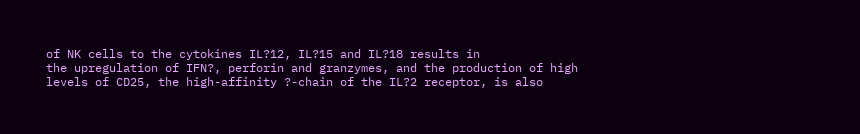of NK cells to the cytokines IL?12, IL?15 and IL?18 results in
the upregulation of IFN?, perforin and granzymes, and the production of high
levels of CD25, the high-affinity ?-chain of the IL?2 receptor, is also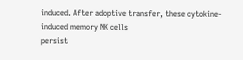induced. After adoptive transfer, these cytokine-induced memory NK cells
persist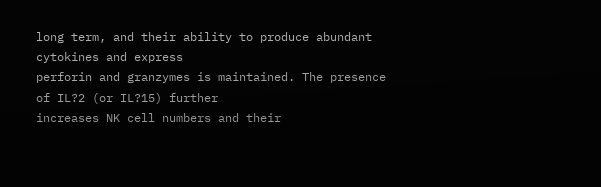long term, and their ability to produce abundant cytokines and express
perforin and granzymes is maintained. The presence of IL?2 (or IL?15) further
increases NK cell numbers and their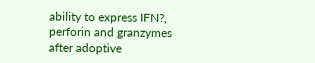ability to express IFN?, perforin and granzymes
after adoptive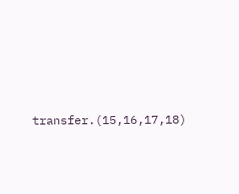transfer.(15,16,17,18)